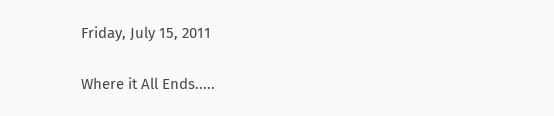Friday, July 15, 2011

Where it All Ends.....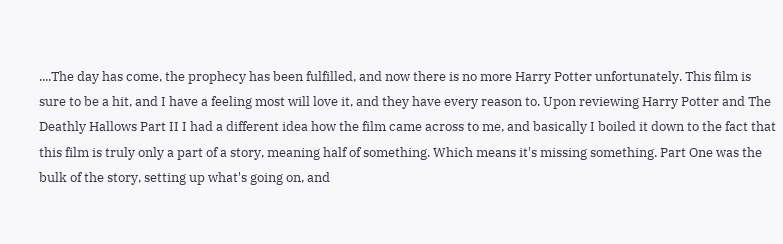....The day has come, the prophecy has been fulfilled, and now there is no more Harry Potter unfortunately. This film is sure to be a hit, and I have a feeling most will love it, and they have every reason to. Upon reviewing Harry Potter and The Deathly Hallows Part II I had a different idea how the film came across to me, and basically I boiled it down to the fact that this film is truly only a part of a story, meaning half of something. Which means it's missing something. Part One was the bulk of the story, setting up what's going on, and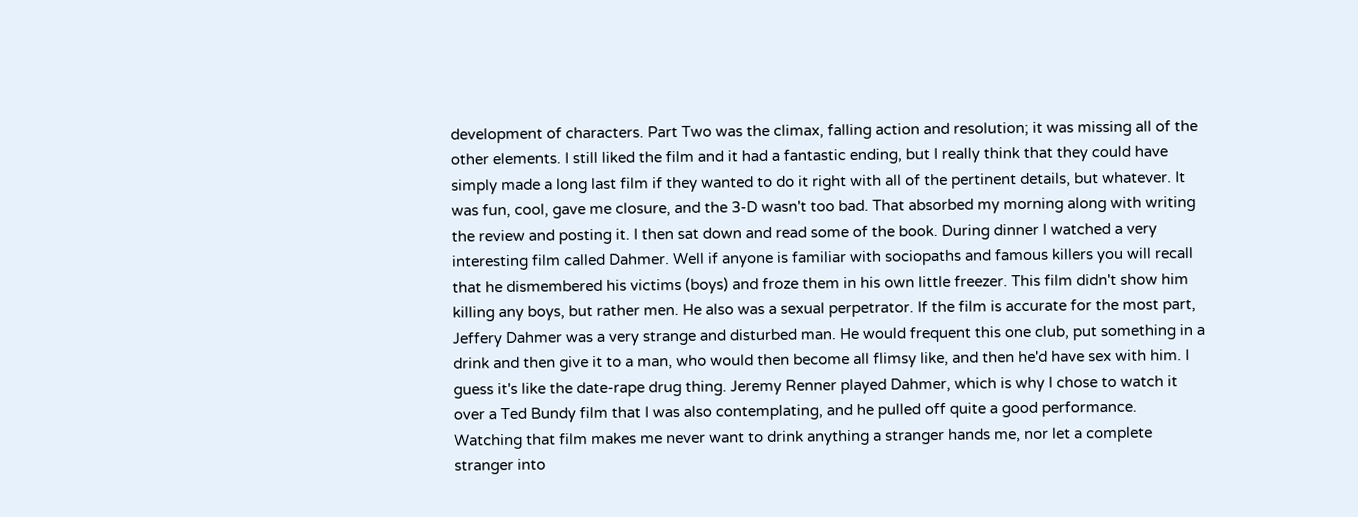development of characters. Part Two was the climax, falling action and resolution; it was missing all of the other elements. I still liked the film and it had a fantastic ending, but I really think that they could have simply made a long last film if they wanted to do it right with all of the pertinent details, but whatever. It was fun, cool, gave me closure, and the 3-D wasn't too bad. That absorbed my morning along with writing the review and posting it. I then sat down and read some of the book. During dinner I watched a very interesting film called Dahmer. Well if anyone is familiar with sociopaths and famous killers you will recall that he dismembered his victims (boys) and froze them in his own little freezer. This film didn't show him killing any boys, but rather men. He also was a sexual perpetrator. If the film is accurate for the most part, Jeffery Dahmer was a very strange and disturbed man. He would frequent this one club, put something in a drink and then give it to a man, who would then become all flimsy like, and then he'd have sex with him. I guess it's like the date-rape drug thing. Jeremy Renner played Dahmer, which is why I chose to watch it over a Ted Bundy film that I was also contemplating, and he pulled off quite a good performance. Watching that film makes me never want to drink anything a stranger hands me, nor let a complete stranger into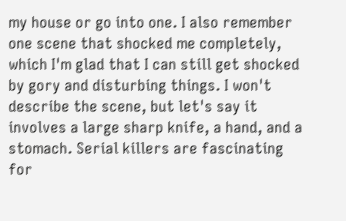my house or go into one. I also remember one scene that shocked me completely, which I'm glad that I can still get shocked by gory and disturbing things. I won't describe the scene, but let's say it involves a large sharp knife, a hand, and a stomach. Serial killers are fascinating for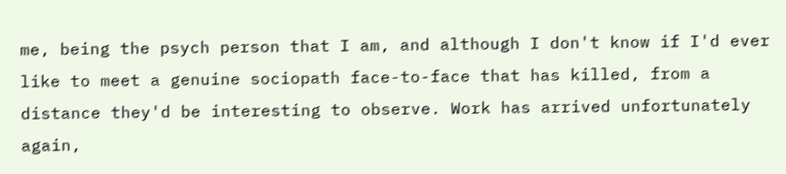me, being the psych person that I am, and although I don't know if I'd ever like to meet a genuine sociopath face-to-face that has killed, from a distance they'd be interesting to observe. Work has arrived unfortunately again,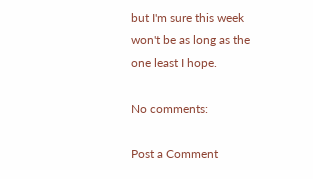but I'm sure this week won't be as long as the one least I hope.

No comments:

Post a Comment